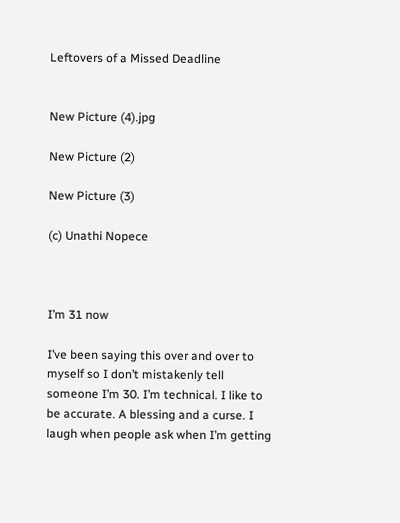Leftovers of a Missed Deadline


New Picture (4).jpg

New Picture (2)

New Picture (3)

(c) Unathi Nopece



I’m 31 now

I’ve been saying this over and over to myself so I don’t mistakenly tell someone I’m 30. I’m technical. I like to be accurate. A blessing and a curse. I laugh when people ask when I’m getting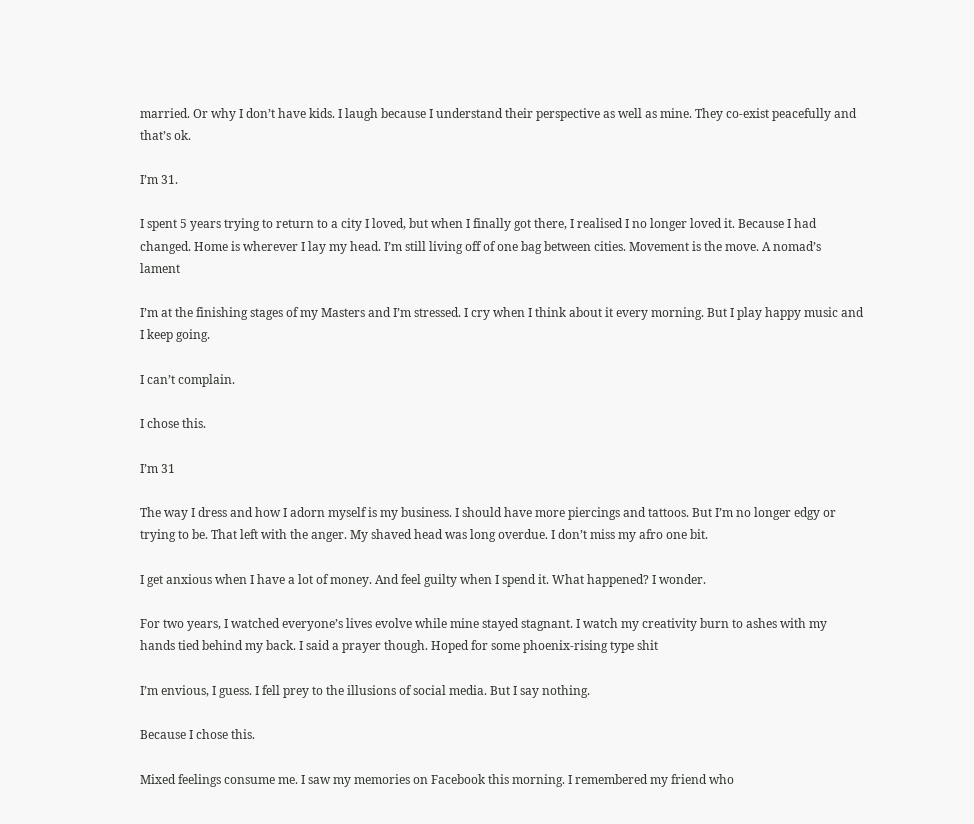married. Or why I don’t have kids. I laugh because I understand their perspective as well as mine. They co-exist peacefully and that’s ok.

I’m 31.

I spent 5 years trying to return to a city I loved, but when I finally got there, I realised I no longer loved it. Because I had changed. Home is wherever I lay my head. I’m still living off of one bag between cities. Movement is the move. A nomad’s lament

I’m at the finishing stages of my Masters and I’m stressed. I cry when I think about it every morning. But I play happy music and I keep going.

I can’t complain.

I chose this.

I’m 31

The way I dress and how I adorn myself is my business. I should have more piercings and tattoos. But I’m no longer edgy or trying to be. That left with the anger. My shaved head was long overdue. I don’t miss my afro one bit.

I get anxious when I have a lot of money. And feel guilty when I spend it. What happened? I wonder.

For two years, I watched everyone’s lives evolve while mine stayed stagnant. I watch my creativity burn to ashes with my hands tied behind my back. I said a prayer though. Hoped for some phoenix-rising type shit

I’m envious, I guess. I fell prey to the illusions of social media. But I say nothing.

Because I chose this.

Mixed feelings consume me. I saw my memories on Facebook this morning. I remembered my friend who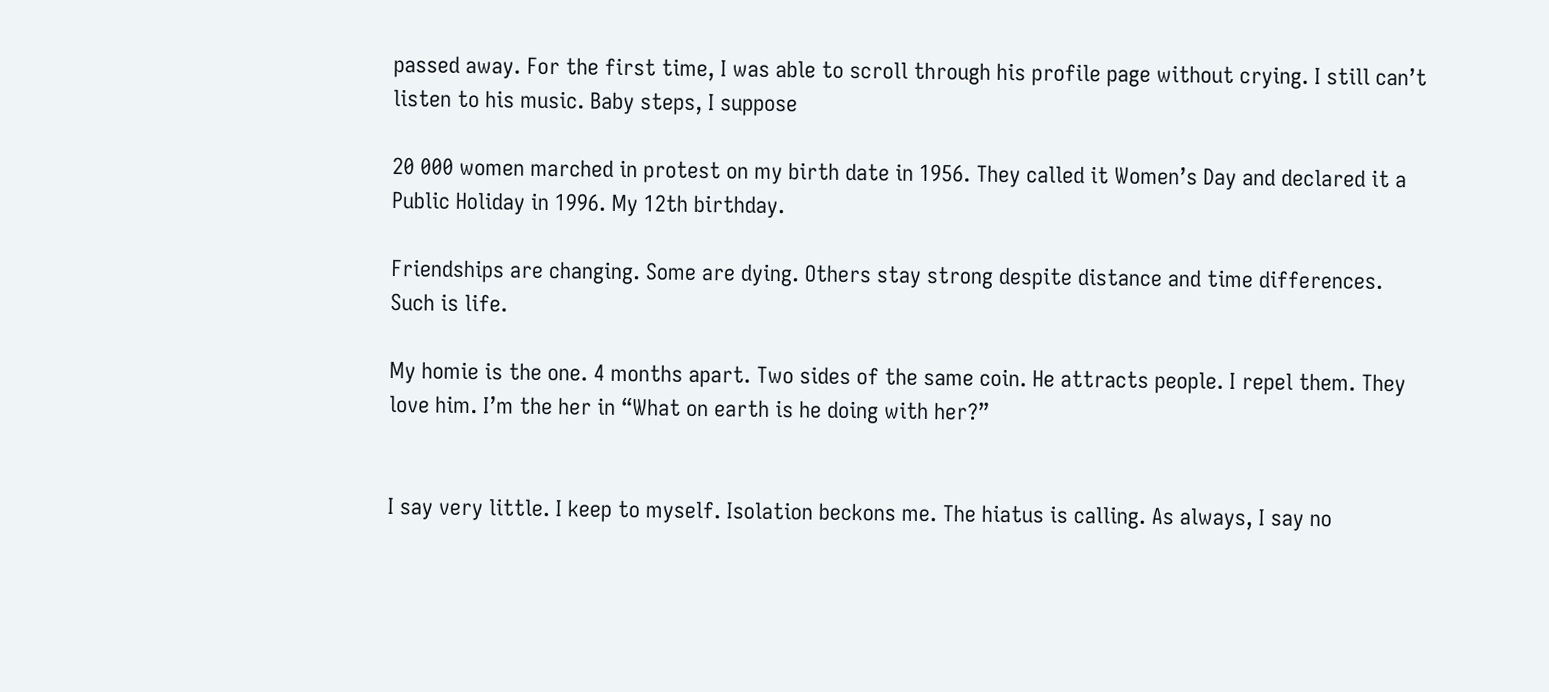passed away. For the first time, I was able to scroll through his profile page without crying. I still can’t listen to his music. Baby steps, I suppose

20 000 women marched in protest on my birth date in 1956. They called it Women’s Day and declared it a Public Holiday in 1996. My 12th birthday.

Friendships are changing. Some are dying. Others stay strong despite distance and time differences. Such is life.

My homie is the one. 4 months apart. Two sides of the same coin. He attracts people. I repel them. They love him. I’m the her in “What on earth is he doing with her?”


I say very little. I keep to myself. Isolation beckons me. The hiatus is calling. As always, I say no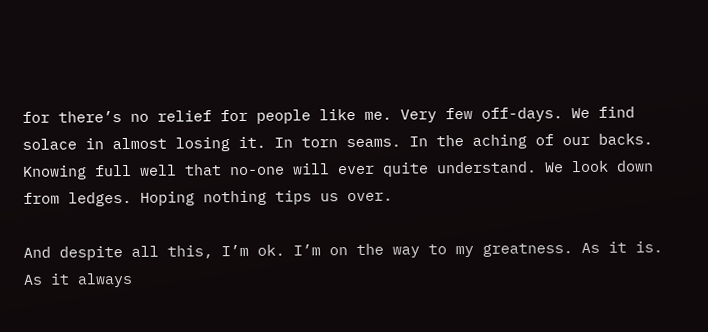for there’s no relief for people like me. Very few off-days. We find solace in almost losing it. In torn seams. In the aching of our backs. Knowing full well that no-one will ever quite understand. We look down from ledges. Hoping nothing tips us over.

And despite all this, I’m ok. I’m on the way to my greatness. As it is. As it always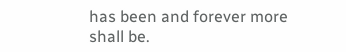has been and forever more shall be.